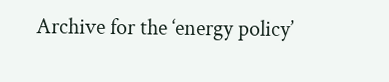Archive for the ‘energy policy’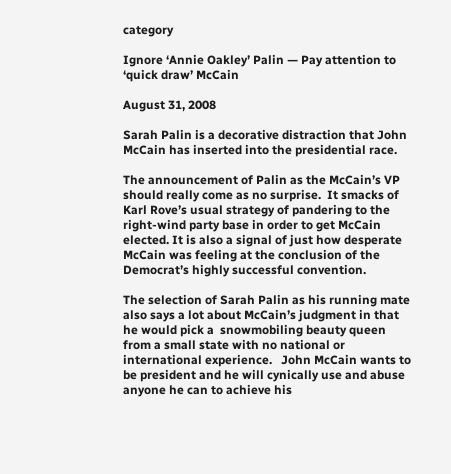category

Ignore ‘Annie Oakley’ Palin — Pay attention to ‘quick draw’ McCain

August 31, 2008

Sarah Palin is a decorative distraction that John McCain has inserted into the presidential race.

The announcement of Palin as the McCain’s VP should really come as no surprise.  It smacks of Karl Rove’s usual strategy of pandering to the right-wind party base in order to get McCain elected. It is also a signal of just how desperate McCain was feeling at the conclusion of the Democrat’s highly successful convention.

The selection of Sarah Palin as his running mate also says a lot about McCain’s judgment in that he would pick a  snowmobiling beauty queen  from a small state with no national or international experience.   John McCain wants to be president and he will cynically use and abuse anyone he can to achieve his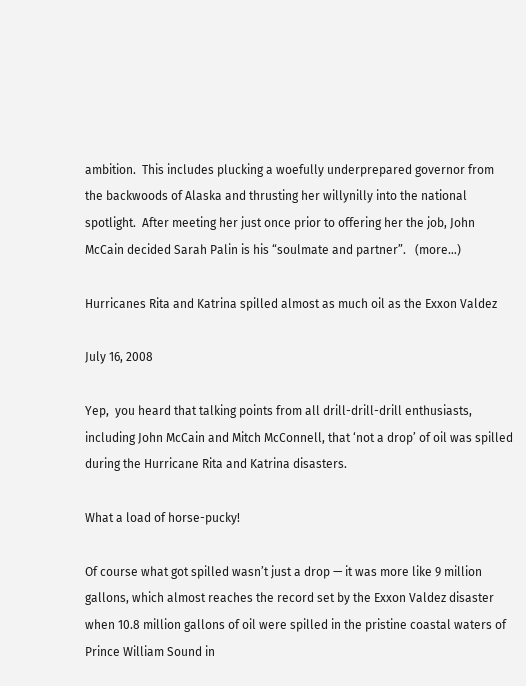ambition.  This includes plucking a woefully underprepared governor from the backwoods of Alaska and thrusting her willynilly into the national spotlight.  After meeting her just once prior to offering her the job, John  McCain decided Sarah Palin is his “soulmate and partner”.   (more…)

Hurricanes Rita and Katrina spilled almost as much oil as the Exxon Valdez

July 16, 2008

Yep,  you heard that talking points from all drill-drill-drill enthusiasts, including John McCain and Mitch McConnell, that ‘not a drop’ of oil was spilled during the Hurricane Rita and Katrina disasters.

What a load of horse-pucky!

Of course what got spilled wasn’t just a drop — it was more like 9 million gallons, which almost reaches the record set by the Exxon Valdez disaster when 10.8 million gallons of oil were spilled in the pristine coastal waters of Prince William Sound in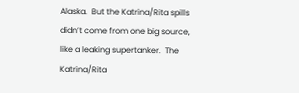Alaska.  But the Katrina/Rita spills didn’t come from one big source, like a leaking supertanker.  The Katrina/Rita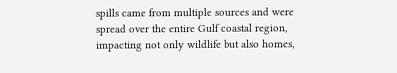spills came from multiple sources and were spread over the entire Gulf coastal region, impacting not only wildlife but also homes,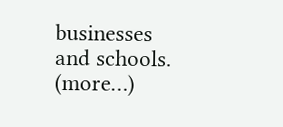businesses and schools. (more…)